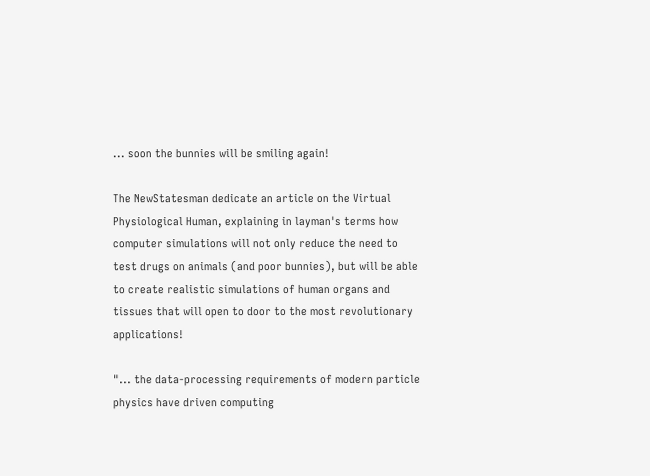... soon the bunnies will be smiling again!

The NewStatesman dedicate an article on the Virtual Physiological Human, explaining in layman's terms how computer simulations will not only reduce the need to test drugs on animals (and poor bunnies), but will be able to create realistic simulations of human organs and tissues that will open to door to the most revolutionary applications!

"... the data-processing requirements of modern particle physics have driven computing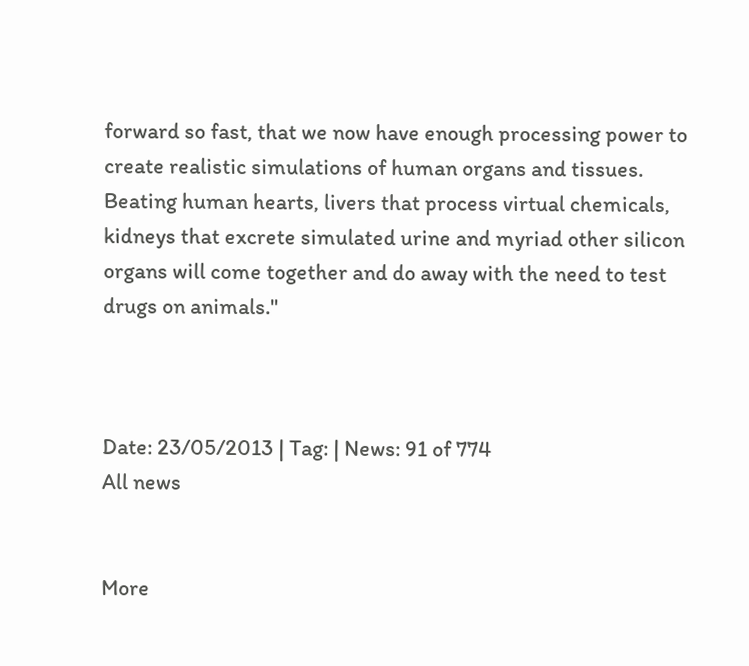forward so fast, that we now have enough processing power to create realistic simulations of human organs and tissues. Beating human hearts, livers that process virtual chemicals, kidneys that excrete simulated urine and myriad other silicon organs will come together and do away with the need to test drugs on animals."



Date: 23/05/2013 | Tag: | News: 91 of 774
All news


More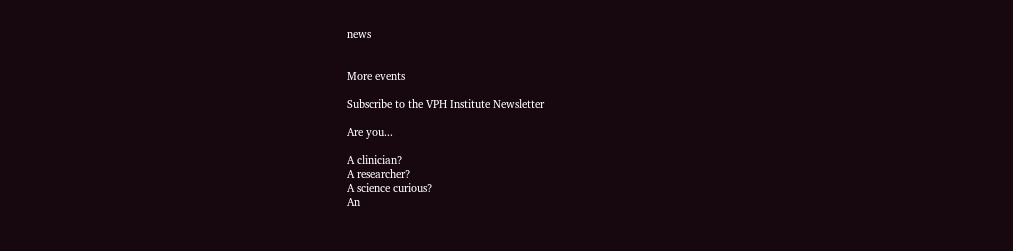news


More events

Subscribe to the VPH Institute Newsletter

Are you...

A clinician?
A researcher?
A science curious?
An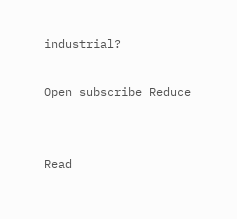industrial?

Open subscribe Reduce


Read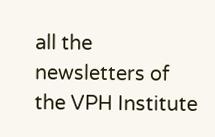all the newsletters of the VPH Institute